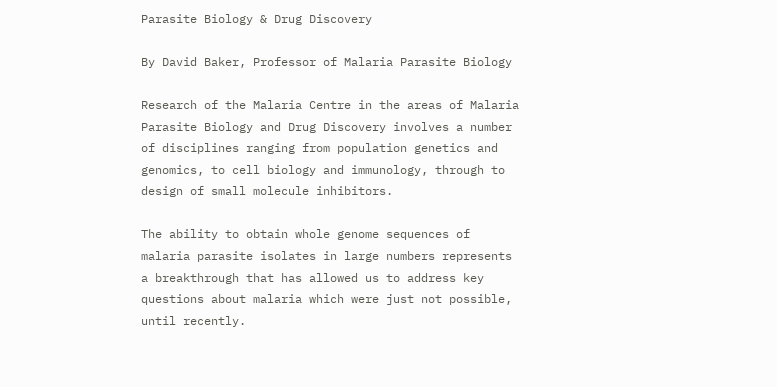Parasite Biology & Drug Discovery

By David Baker, Professor of Malaria Parasite Biology

Research of the Malaria Centre in the areas of Malaria Parasite Biology and Drug Discovery involves a number of disciplines ranging from population genetics and genomics, to cell biology and immunology, through to design of small molecule inhibitors.

The ability to obtain whole genome sequences of malaria parasite isolates in large numbers represents a breakthrough that has allowed us to address key questions about malaria which were just not possible, until recently.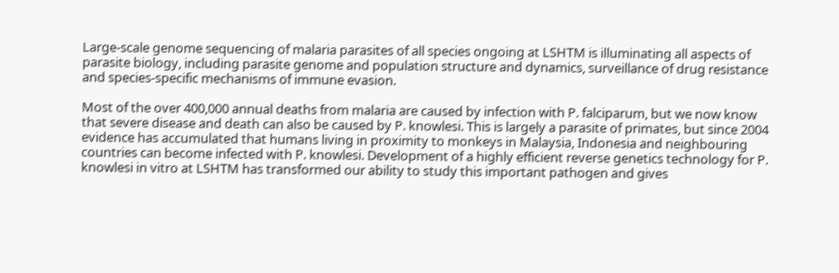Large-scale genome sequencing of malaria parasites of all species ongoing at LSHTM is illuminating all aspects of parasite biology, including parasite genome and population structure and dynamics, surveillance of drug resistance and species-specific mechanisms of immune evasion.

Most of the over 400,000 annual deaths from malaria are caused by infection with P. falciparum, but we now know that severe disease and death can also be caused by P. knowlesi. This is largely a parasite of primates, but since 2004 evidence has accumulated that humans living in proximity to monkeys in Malaysia, Indonesia and neighbouring countries can become infected with P. knowlesi. Development of a highly efficient reverse genetics technology for P. knowlesi in vitro at LSHTM has transformed our ability to study this important pathogen and gives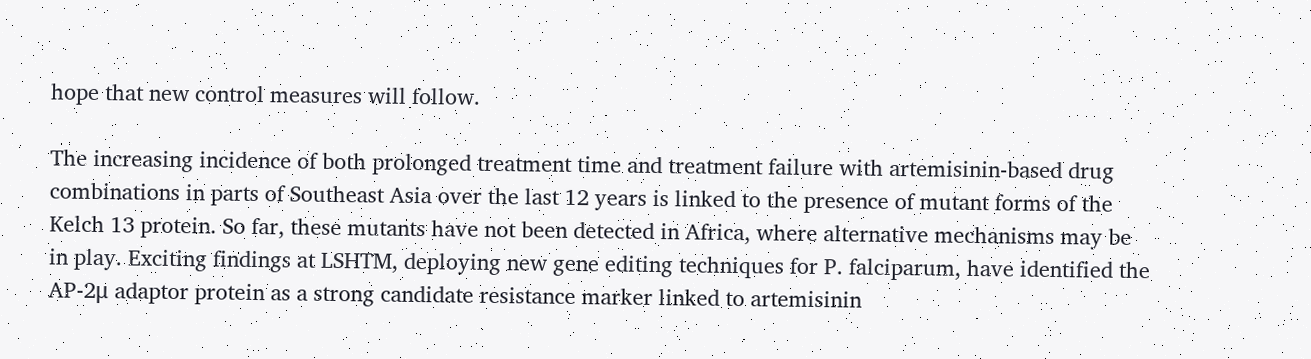hope that new control measures will follow.

The increasing incidence of both prolonged treatment time and treatment failure with artemisinin-based drug combinations in parts of Southeast Asia over the last 12 years is linked to the presence of mutant forms of the Kelch 13 protein. So far, these mutants have not been detected in Africa, where alternative mechanisms may be in play. Exciting findings at LSHTM, deploying new gene editing techniques for P. falciparum, have identified the AP-2μ adaptor protein as a strong candidate resistance marker linked to artemisinin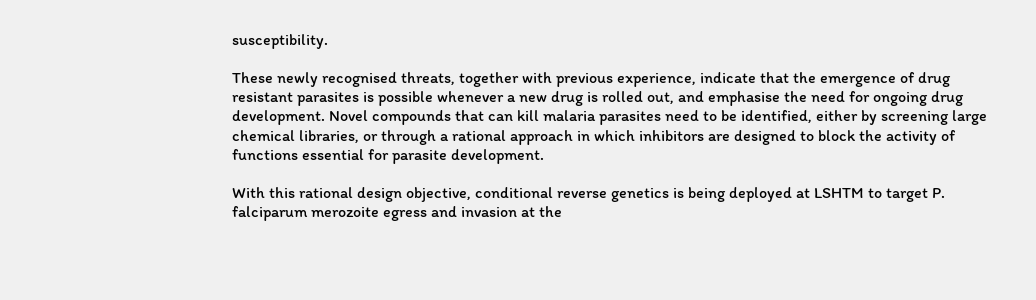susceptibility.

These newly recognised threats, together with previous experience, indicate that the emergence of drug resistant parasites is possible whenever a new drug is rolled out, and emphasise the need for ongoing drug development. Novel compounds that can kill malaria parasites need to be identified, either by screening large chemical libraries, or through a rational approach in which inhibitors are designed to block the activity of functions essential for parasite development.

With this rational design objective, conditional reverse genetics is being deployed at LSHTM to target P. falciparum merozoite egress and invasion at the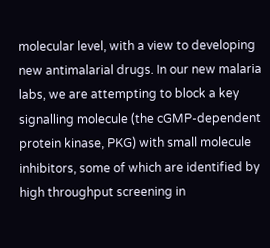molecular level, with a view to developing new antimalarial drugs. In our new malaria labs, we are attempting to block a key signalling molecule (the cGMP-dependent protein kinase, PKG) with small molecule inhibitors, some of which are identified by high throughput screening in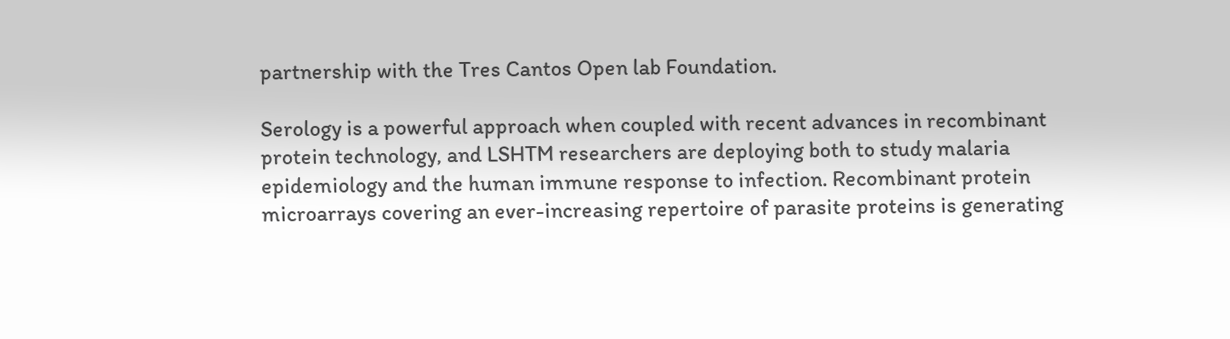partnership with the Tres Cantos Open lab Foundation.

Serology is a powerful approach when coupled with recent advances in recombinant protein technology, and LSHTM researchers are deploying both to study malaria epidemiology and the human immune response to infection. Recombinant protein microarrays covering an ever-increasing repertoire of parasite proteins is generating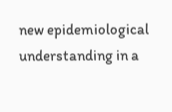new epidemiological understanding in a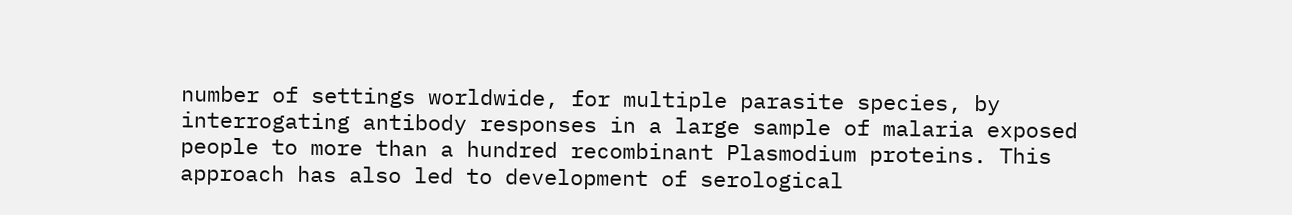number of settings worldwide, for multiple parasite species, by interrogating antibody responses in a large sample of malaria exposed people to more than a hundred recombinant Plasmodium proteins. This approach has also led to development of serological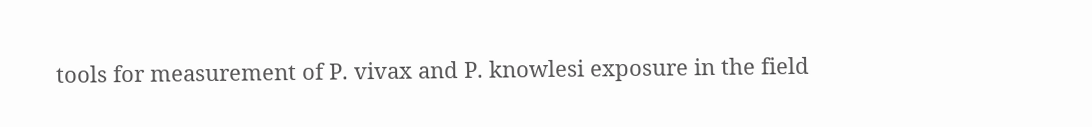tools for measurement of P. vivax and P. knowlesi exposure in the field